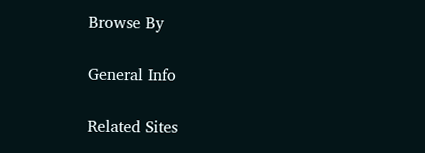Browse By

General Info

Related Sites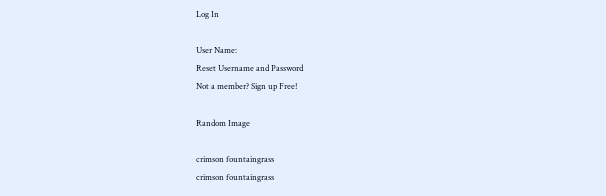Log In

User Name:
Reset Username and Password
Not a member? Sign up Free!

Random Image

crimson fountaingrass
crimson fountaingrass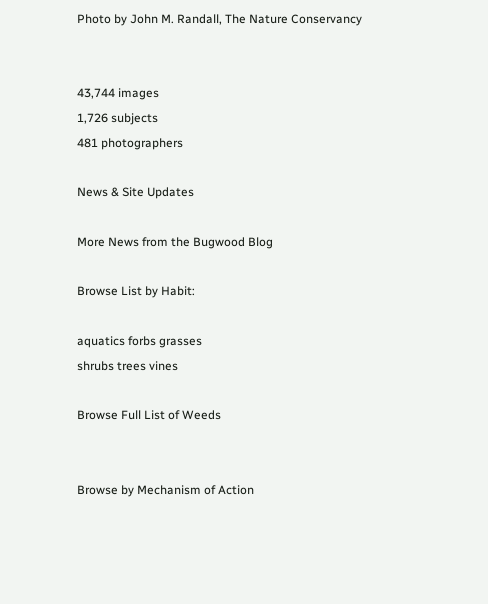Photo by John M. Randall, The Nature Conservancy


43,744 images
1,726 subjects
481 photographers

News & Site Updates

More News from the Bugwood Blog

Browse List by Habit:

aquatics forbs grasses
shrubs trees vines

Browse Full List of Weeds


Browse by Mechanism of Action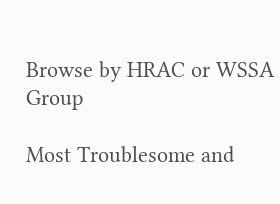Browse by HRAC or WSSA Group

Most Troublesome and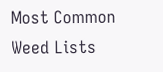Most Common Weed Lists